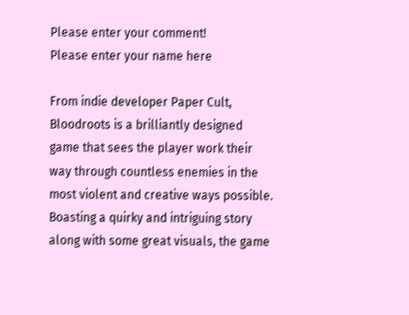Please enter your comment!
Please enter your name here

From indie developer Paper Cult, Bloodroots is a brilliantly designed game that sees the player work their way through countless enemies in the most violent and creative ways possible. Boasting a quirky and intriguing story along with some great visuals, the game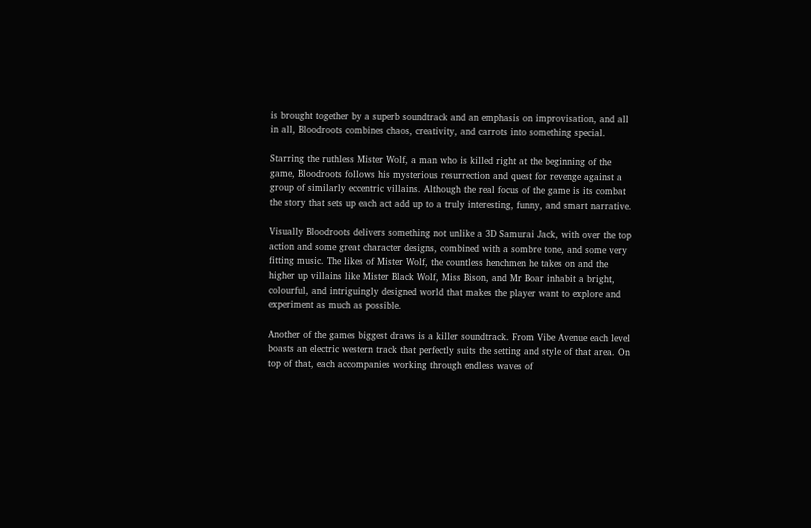is brought together by a superb soundtrack and an emphasis on improvisation, and all in all, Bloodroots combines chaos, creativity, and carrots into something special.

Starring the ruthless Mister Wolf, a man who is killed right at the beginning of the game, Bloodroots follows his mysterious resurrection and quest for revenge against a group of similarly eccentric villains. Although the real focus of the game is its combat the story that sets up each act add up to a truly interesting, funny, and smart narrative.

Visually Bloodroots delivers something not unlike a 3D Samurai Jack, with over the top action and some great character designs, combined with a sombre tone, and some very fitting music. The likes of Mister Wolf, the countless henchmen he takes on and the higher up villains like Mister Black Wolf, Miss Bison, and Mr Boar inhabit a bright, colourful, and intriguingly designed world that makes the player want to explore and experiment as much as possible.

Another of the games biggest draws is a killer soundtrack. From Vibe Avenue each level boasts an electric western track that perfectly suits the setting and style of that area. On top of that, each accompanies working through endless waves of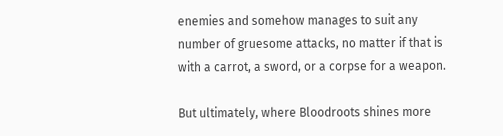enemies and somehow manages to suit any number of gruesome attacks, no matter if that is with a carrot, a sword, or a corpse for a weapon.

But ultimately, where Bloodroots shines more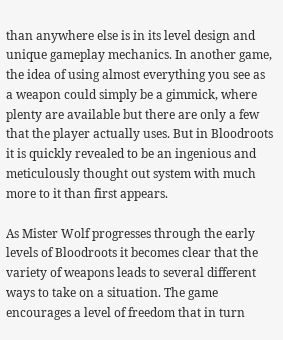than anywhere else is in its level design and unique gameplay mechanics. In another game, the idea of using almost everything you see as a weapon could simply be a gimmick, where plenty are available but there are only a few that the player actually uses. But in Bloodroots it is quickly revealed to be an ingenious and meticulously thought out system with much more to it than first appears.

As Mister Wolf progresses through the early levels of Bloodroots it becomes clear that the variety of weapons leads to several different ways to take on a situation. The game encourages a level of freedom that in turn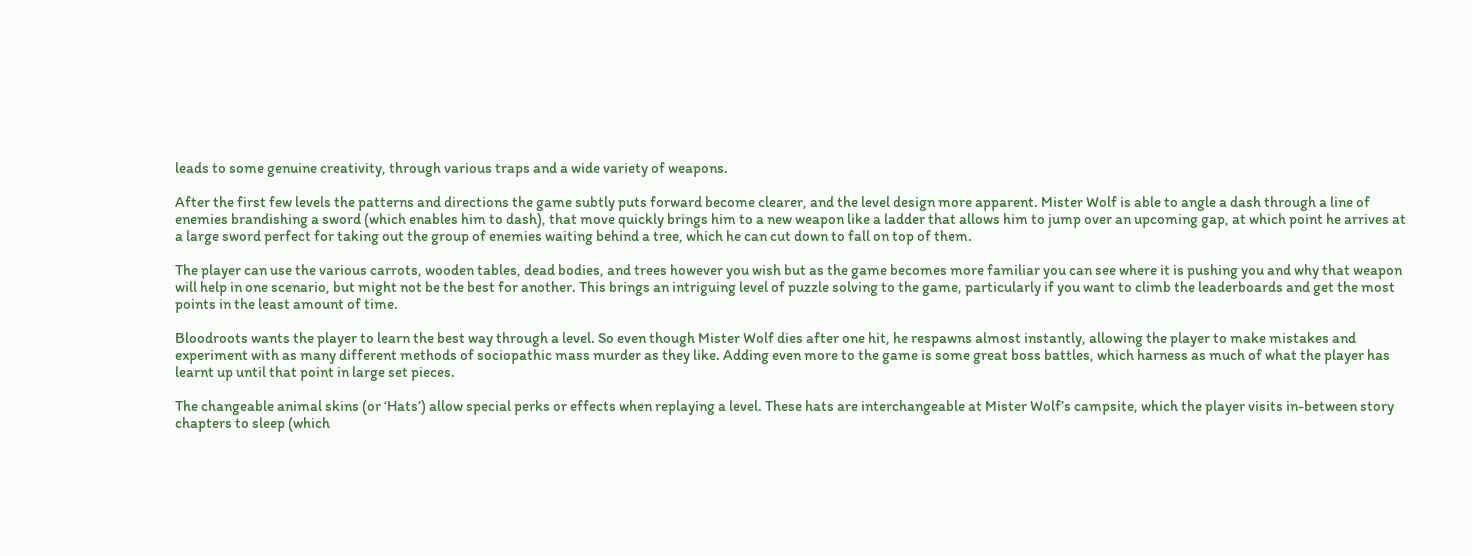leads to some genuine creativity, through various traps and a wide variety of weapons.

After the first few levels the patterns and directions the game subtly puts forward become clearer, and the level design more apparent. Mister Wolf is able to angle a dash through a line of enemies brandishing a sword (which enables him to dash), that move quickly brings him to a new weapon like a ladder that allows him to jump over an upcoming gap, at which point he arrives at a large sword perfect for taking out the group of enemies waiting behind a tree, which he can cut down to fall on top of them.

The player can use the various carrots, wooden tables, dead bodies, and trees however you wish but as the game becomes more familiar you can see where it is pushing you and why that weapon will help in one scenario, but might not be the best for another. This brings an intriguing level of puzzle solving to the game, particularly if you want to climb the leaderboards and get the most points in the least amount of time.

Bloodroots wants the player to learn the best way through a level. So even though Mister Wolf dies after one hit, he respawns almost instantly, allowing the player to make mistakes and experiment with as many different methods of sociopathic mass murder as they like. Adding even more to the game is some great boss battles, which harness as much of what the player has learnt up until that point in large set pieces.

The changeable animal skins (or ‘Hats’) allow special perks or effects when replaying a level. These hats are interchangeable at Mister Wolf’s campsite, which the player visits in-between story chapters to sleep (which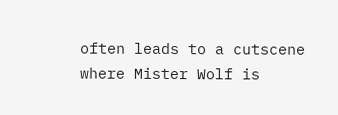often leads to a cutscene where Mister Wolf is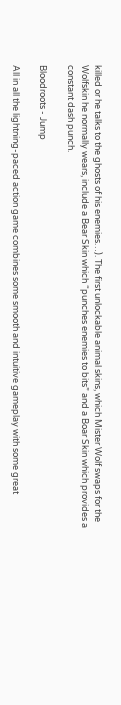killed or he talks to the ghosts of his enemies…). The first unlockable animal skins, which Mister Wolf swaps for the Wolfskin he normally wears, include a Bear Skin which “punches enemies to bits” and a Boar Skin which provides a constant dash punch.

Bloodroots - Jump

All in all the lightning-paced action game combines some smooth and intuitive gameplay with some great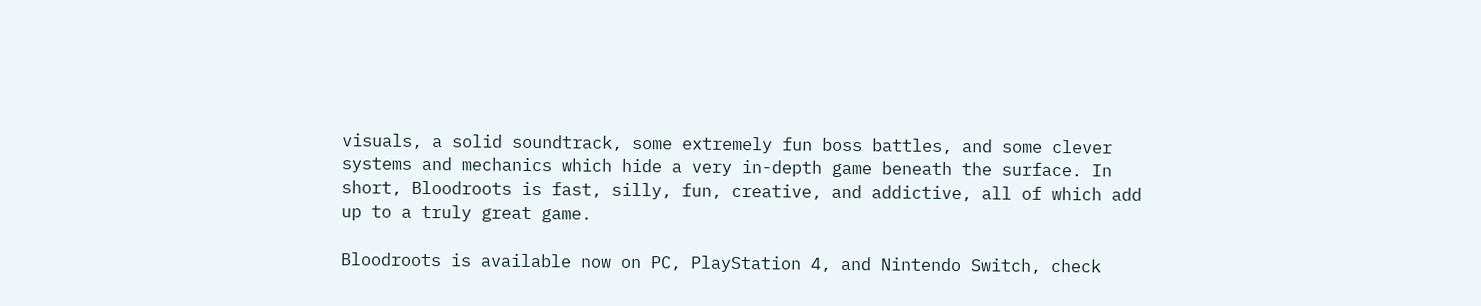visuals, a solid soundtrack, some extremely fun boss battles, and some clever systems and mechanics which hide a very in-depth game beneath the surface. In short, Bloodroots is fast, silly, fun, creative, and addictive, all of which add up to a truly great game.

Bloodroots is available now on PC, PlayStation 4, and Nintendo Switch, check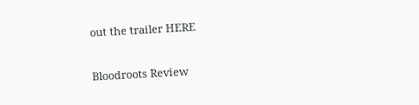out the trailer HERE

Bloodroots Review